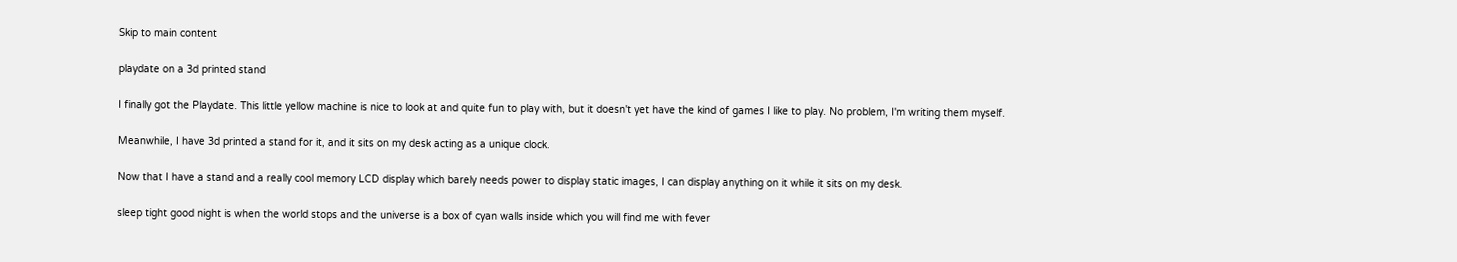Skip to main content

playdate on a 3d printed stand

I finally got the Playdate. This little yellow machine is nice to look at and quite fun to play with, but it doesn't yet have the kind of games I like to play. No problem, I'm writing them myself.

Meanwhile, I have 3d printed a stand for it, and it sits on my desk acting as a unique clock.

Now that I have a stand and a really cool memory LCD display which barely needs power to display static images, I can display anything on it while it sits on my desk.

sleep tight good night is when the world stops and the universe is a box of cyan walls inside which you will find me with fever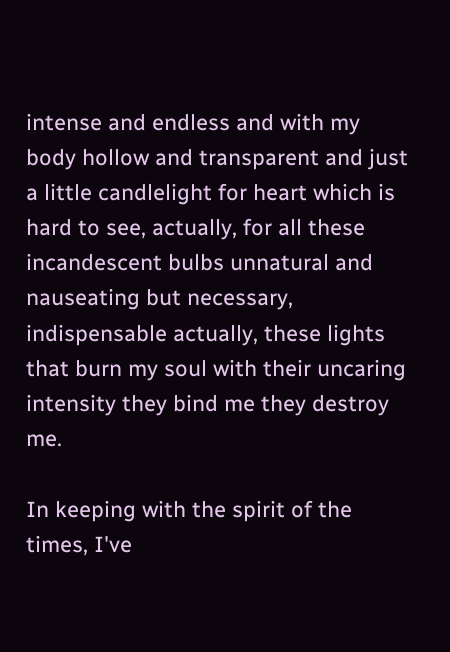intense and endless and with my body hollow and transparent and just a little candlelight for heart which is hard to see, actually, for all these incandescent bulbs unnatural and nauseating but necessary, indispensable actually, these lights that burn my soul with their uncaring intensity they bind me they destroy me.

In keeping with the spirit of the times, I've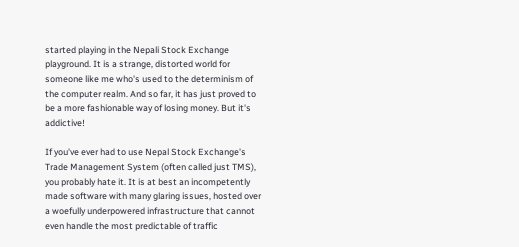started playing in the Nepali Stock Exchange playground. It is a strange, distorted world for someone like me who's used to the determinism of the computer realm. And so far, it has just proved to be a more fashionable way of losing money. But it's addictive!

If you've ever had to use Nepal Stock Exchange's Trade Management System (often called just TMS), you probably hate it. It is at best an incompetently made software with many glaring issues, hosted over a woefully underpowered infrastructure that cannot even handle the most predictable of traffic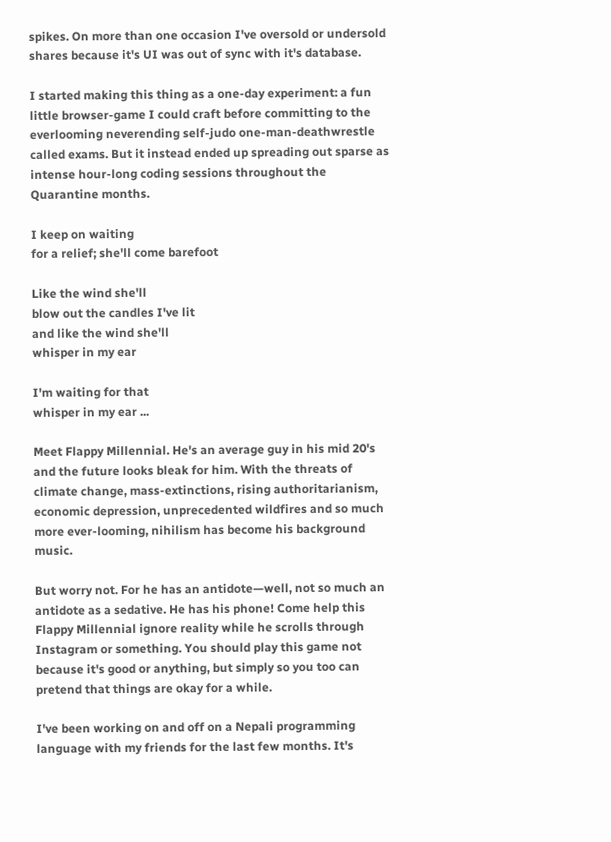spikes. On more than one occasion I've oversold or undersold shares because it's UI was out of sync with it's database.

I started making this thing as a one-day experiment: a fun little browser-game I could craft before committing to the everlooming neverending self-judo one-man-deathwrestle called exams. But it instead ended up spreading out sparse as intense hour-long coding sessions throughout the Quarantine months.

I keep on waiting
for a relief; she'll come barefoot

Like the wind she'll
blow out the candles I've lit
and like the wind she'll
whisper in my ear

I'm waiting for that
whisper in my ear ...

Meet Flappy Millennial. He's an average guy in his mid 20's and the future looks bleak for him. With the threats of climate change, mass-extinctions, rising authoritarianism, economic depression, unprecedented wildfires and so much more ever-looming, nihilism has become his background music.

But worry not. For he has an antidote—well, not so much an antidote as a sedative. He has his phone! Come help this Flappy Millennial ignore reality while he scrolls through Instagram or something. You should play this game not because it's good or anything, but simply so you too can pretend that things are okay for a while.

I've been working on and off on a Nepali programming language with my friends for the last few months. It's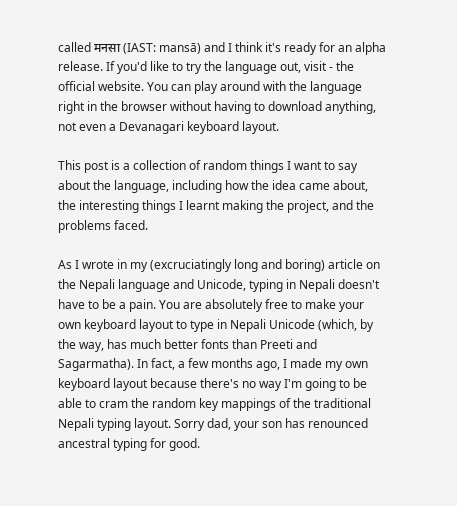called मनसा (IAST: mansā) and I think it's ready for an alpha release. If you'd like to try the language out, visit - the official website. You can play around with the language right in the browser without having to download anything, not even a Devanagari keyboard layout.

This post is a collection of random things I want to say about the language, including how the idea came about, the interesting things I learnt making the project, and the problems faced.

As I wrote in my (excruciatingly long and boring) article on the Nepali language and Unicode, typing in Nepali doesn't have to be a pain. You are absolutely free to make your own keyboard layout to type in Nepali Unicode (which, by the way, has much better fonts than Preeti and Sagarmatha). In fact, a few months ago, I made my own keyboard layout because there's no way I'm going to be able to cram the random key mappings of the traditional Nepali typing layout. Sorry dad, your son has renounced ancestral typing for good.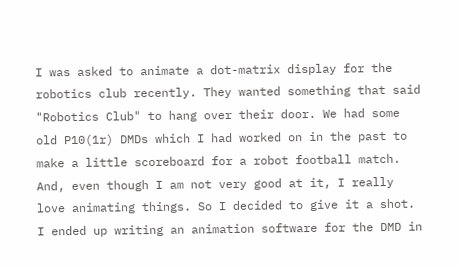I was asked to animate a dot-matrix display for the robotics club recently. They wanted something that said "Robotics Club" to hang over their door. We had some old P10(1r) DMDs which I had worked on in the past to make a little scoreboard for a robot football match. And, even though I am not very good at it, I really love animating things. So I decided to give it a shot. I ended up writing an animation software for the DMD in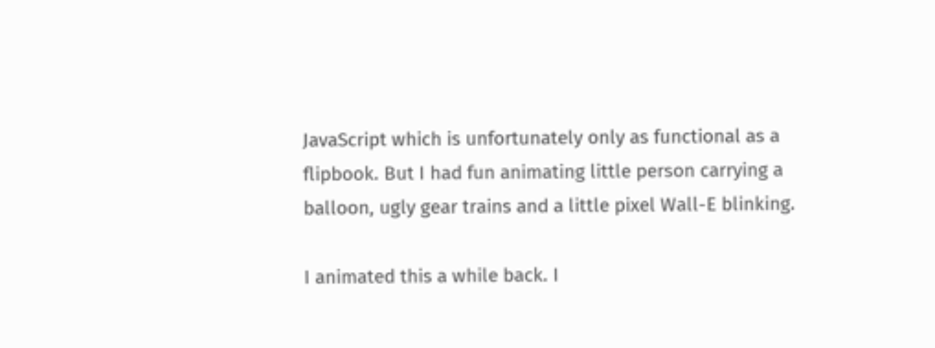JavaScript which is unfortunately only as functional as a flipbook. But I had fun animating little person carrying a balloon, ugly gear trains and a little pixel Wall-E blinking.

I animated this a while back. I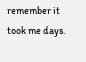remember it took me days.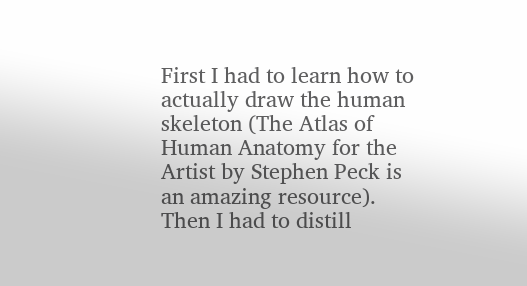First I had to learn how to actually draw the human skeleton (The Atlas of Human Anatomy for the Artist by Stephen Peck is an amazing resource). Then I had to distill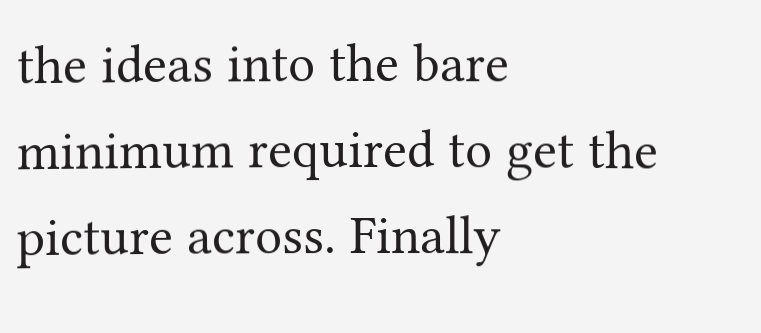the ideas into the bare minimum required to get the picture across. Finally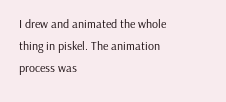I drew and animated the whole thing in piskel. The animation process was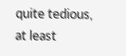quite tedious, at least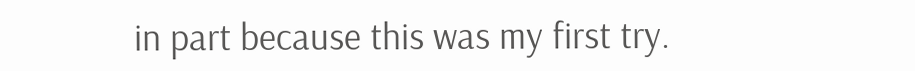in part because this was my first try.